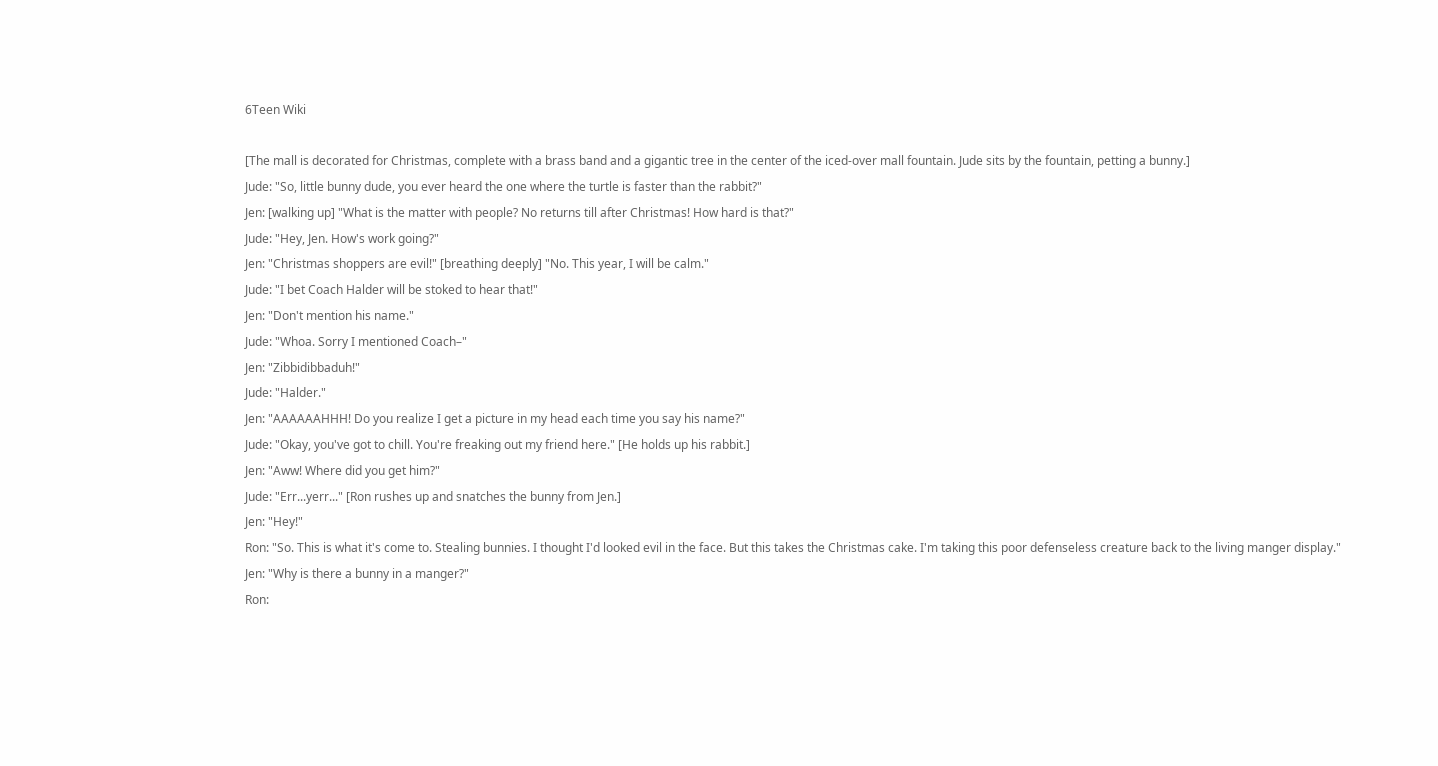6Teen Wiki

[The mall is decorated for Christmas, complete with a brass band and a gigantic tree in the center of the iced-over mall fountain. Jude sits by the fountain, petting a bunny.]
Jude: "So, little bunny dude, you ever heard the one where the turtle is faster than the rabbit?"
Jen: [walking up] "What is the matter with people? No returns till after Christmas! How hard is that?"
Jude: "Hey, Jen. How's work going?"
Jen: "Christmas shoppers are evil!" [breathing deeply] "No. This year, I will be calm."
Jude: "I bet Coach Halder will be stoked to hear that!"
Jen: "Don't mention his name."
Jude: "Whoa. Sorry I mentioned Coach–"
Jen: "Zibbidibbaduh!"
Jude: "Halder."
Jen: "AAAAAAHHH! Do you realize I get a picture in my head each time you say his name?"
Jude: "Okay, you've got to chill. You're freaking out my friend here." [He holds up his rabbit.]
Jen: "Aww! Where did you get him?"
Jude: "Err...yerr..." [Ron rushes up and snatches the bunny from Jen.]
Jen: "Hey!"
Ron: "So. This is what it's come to. Stealing bunnies. I thought I'd looked evil in the face. But this takes the Christmas cake. I'm taking this poor defenseless creature back to the living manger display."
Jen: "Why is there a bunny in a manger?"
Ron: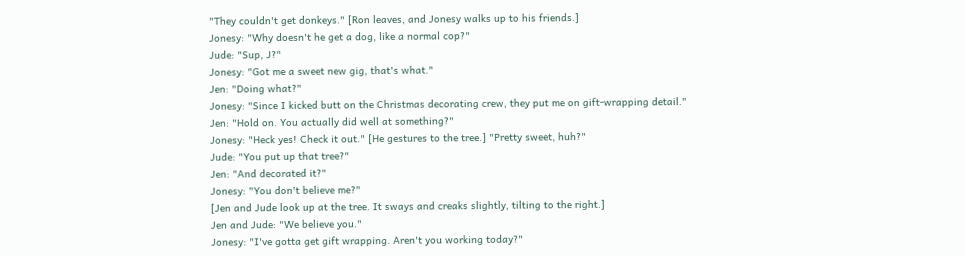"They couldn't get donkeys." [Ron leaves, and Jonesy walks up to his friends.]
Jonesy: "Why doesn't he get a dog, like a normal cop?"
Jude: "Sup, J?"
Jonesy: "Got me a sweet new gig, that's what."
Jen: "Doing what?"
Jonesy: "Since I kicked butt on the Christmas decorating crew, they put me on gift-wrapping detail."
Jen: "Hold on. You actually did well at something?"
Jonesy: "Heck yes! Check it out." [He gestures to the tree.] "Pretty sweet, huh?"
Jude: "You put up that tree?"
Jen: "And decorated it?"
Jonesy: "You don't believe me?"
[Jen and Jude look up at the tree. It sways and creaks slightly, tilting to the right.]
Jen and Jude: "We believe you."
Jonesy: "I've gotta get gift wrapping. Aren't you working today?"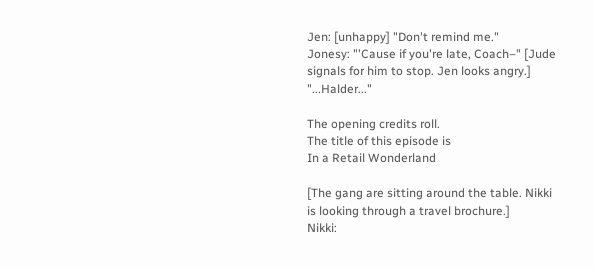Jen: [unhappy] "Don't remind me."
Jonesy: "'Cause if you're late, Coach–" [Jude signals for him to stop. Jen looks angry.] "...Halder..."

The opening credits roll.
The title of this episode is
In a Retail Wonderland

[The gang are sitting around the table. Nikki is looking through a travel brochure.]
Nikki: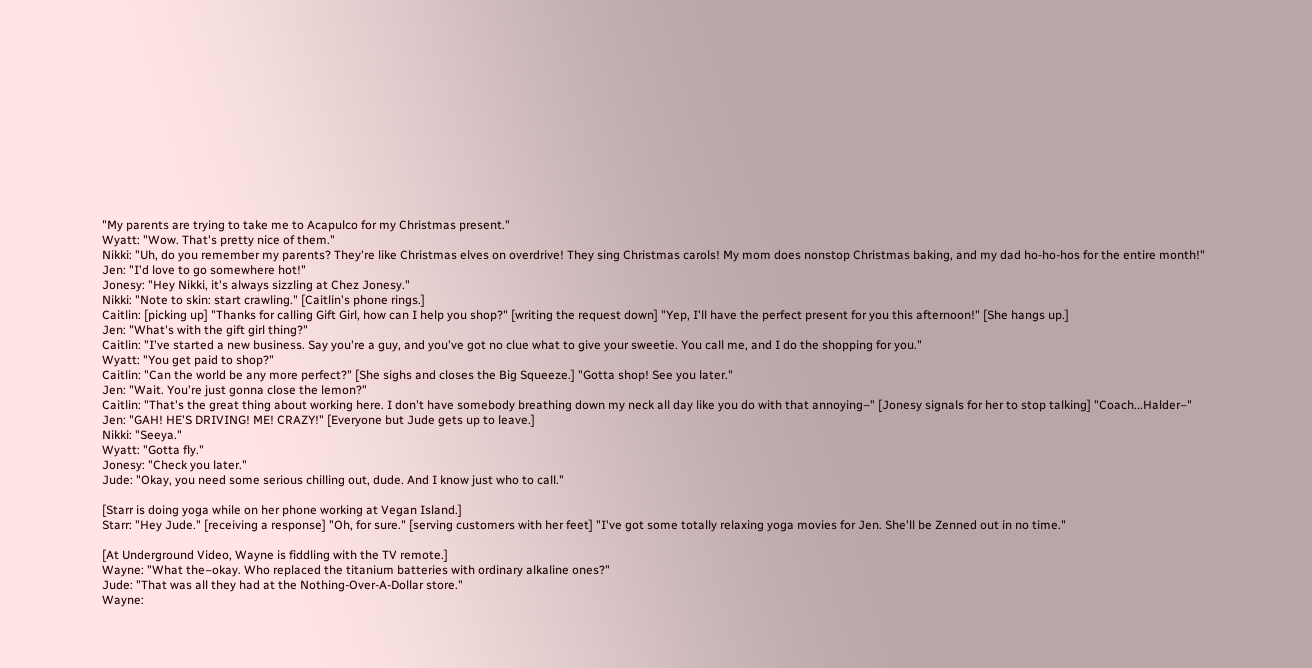"My parents are trying to take me to Acapulco for my Christmas present."
Wyatt: "Wow. That's pretty nice of them."
Nikki: "Uh, do you remember my parents? They're like Christmas elves on overdrive! They sing Christmas carols! My mom does nonstop Christmas baking, and my dad ho-ho-hos for the entire month!"
Jen: "I'd love to go somewhere hot!"
Jonesy: "Hey Nikki, it's always sizzling at Chez Jonesy."
Nikki: "Note to skin: start crawling." [Caitlin's phone rings.]
Caitlin: [picking up] "Thanks for calling Gift Girl, how can I help you shop?" [writing the request down] "Yep, I'll have the perfect present for you this afternoon!" [She hangs up.]
Jen: "What's with the gift girl thing?"
Caitlin: "I've started a new business. Say you're a guy, and you've got no clue what to give your sweetie. You call me, and I do the shopping for you."
Wyatt: "You get paid to shop?"
Caitlin: "Can the world be any more perfect?" [She sighs and closes the Big Squeeze.] "Gotta shop! See you later."
Jen: "Wait. You're just gonna close the lemon?"
Caitlin: "That's the great thing about working here. I don't have somebody breathing down my neck all day like you do with that annoying–" [Jonesy signals for her to stop talking] "Coach...Halder–"
Jen: "GAH! HE'S DRIVING! ME! CRAZY!" [Everyone but Jude gets up to leave.]
Nikki: "Seeya."
Wyatt: "Gotta fly."
Jonesy: "Check you later."
Jude: "Okay, you need some serious chilling out, dude. And I know just who to call."

[Starr is doing yoga while on her phone working at Vegan Island.]
Starr: "Hey Jude." [receiving a response] "Oh, for sure." [serving customers with her feet] "I've got some totally relaxing yoga movies for Jen. She'll be Zenned out in no time."

[At Underground Video, Wayne is fiddling with the TV remote.]
Wayne: "What the–okay. Who replaced the titanium batteries with ordinary alkaline ones?"
Jude: "That was all they had at the Nothing-Over-A-Dollar store."
Wayne: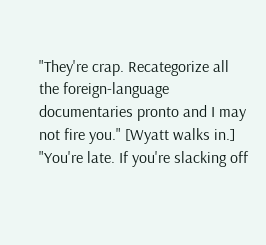"They're crap. Recategorize all the foreign-language documentaries pronto and I may not fire you." [Wyatt walks in.] "You're late. If you're slacking off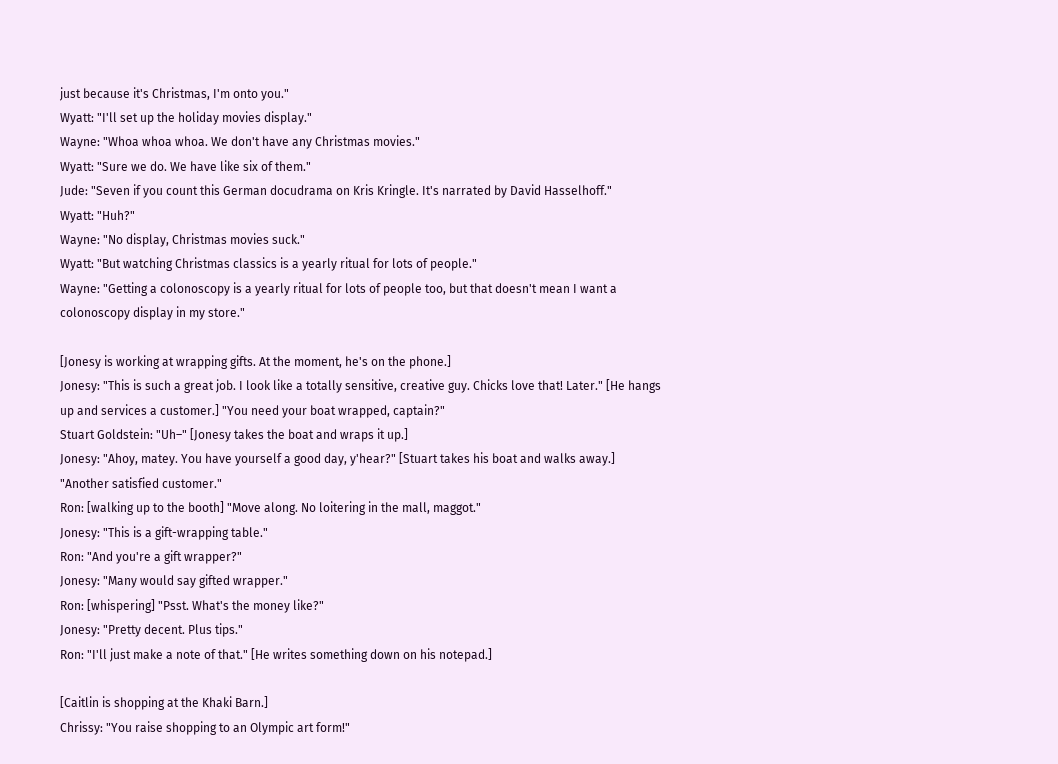just because it's Christmas, I'm onto you."
Wyatt: "I'll set up the holiday movies display."
Wayne: "Whoa whoa whoa. We don't have any Christmas movies."
Wyatt: "Sure we do. We have like six of them."
Jude: "Seven if you count this German docudrama on Kris Kringle. It's narrated by David Hasselhoff."
Wyatt: "Huh?"
Wayne: "No display, Christmas movies suck."
Wyatt: "But watching Christmas classics is a yearly ritual for lots of people."
Wayne: "Getting a colonoscopy is a yearly ritual for lots of people too, but that doesn't mean I want a colonoscopy display in my store."

[Jonesy is working at wrapping gifts. At the moment, he's on the phone.]
Jonesy: "This is such a great job. I look like a totally sensitive, creative guy. Chicks love that! Later." [He hangs up and services a customer.] "You need your boat wrapped, captain?"
Stuart Goldstein: "Uh–" [Jonesy takes the boat and wraps it up.]
Jonesy: "Ahoy, matey. You have yourself a good day, y'hear?" [Stuart takes his boat and walks away.] "Another satisfied customer."
Ron: [walking up to the booth] "Move along. No loitering in the mall, maggot."
Jonesy: "This is a gift-wrapping table."
Ron: "And you're a gift wrapper?"
Jonesy: "Many would say gifted wrapper."
Ron: [whispering] "Psst. What's the money like?"
Jonesy: "Pretty decent. Plus tips."
Ron: "I'll just make a note of that." [He writes something down on his notepad.]

[Caitlin is shopping at the Khaki Barn.]
Chrissy: "You raise shopping to an Olympic art form!"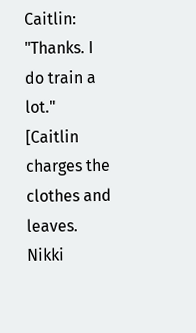Caitlin: "Thanks. I do train a lot."
[Caitlin charges the clothes and leaves. Nikki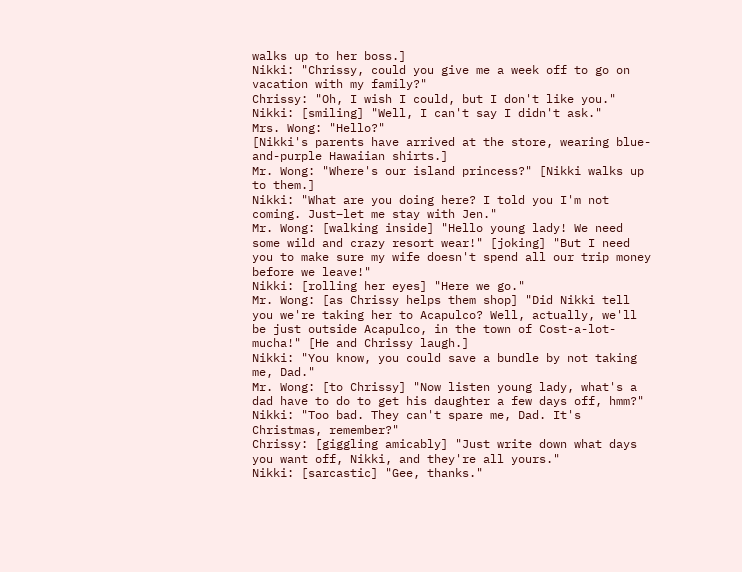walks up to her boss.]
Nikki: "Chrissy, could you give me a week off to go on vacation with my family?"
Chrissy: "Oh, I wish I could, but I don't like you."
Nikki: [smiling] "Well, I can't say I didn't ask."
Mrs. Wong: "Hello?"
[Nikki's parents have arrived at the store, wearing blue-and-purple Hawaiian shirts.]
Mr. Wong: "Where's our island princess?" [Nikki walks up to them.]
Nikki: "What are you doing here? I told you I'm not coming. Just–let me stay with Jen."
Mr. Wong: [walking inside] "Hello young lady! We need some wild and crazy resort wear!" [joking] "But I need you to make sure my wife doesn't spend all our trip money before we leave!"
Nikki: [rolling her eyes] "Here we go."
Mr. Wong: [as Chrissy helps them shop] "Did Nikki tell you we're taking her to Acapulco? Well, actually, we'll be just outside Acapulco, in the town of Cost-a-lot-mucha!" [He and Chrissy laugh.]
Nikki: "You know, you could save a bundle by not taking me, Dad."
Mr. Wong: [to Chrissy] "Now listen young lady, what's a dad have to do to get his daughter a few days off, hmm?"
Nikki: "Too bad. They can't spare me, Dad. It's Christmas, remember?"
Chrissy: [giggling amicably] "Just write down what days you want off, Nikki, and they're all yours."
Nikki: [sarcastic] "Gee, thanks."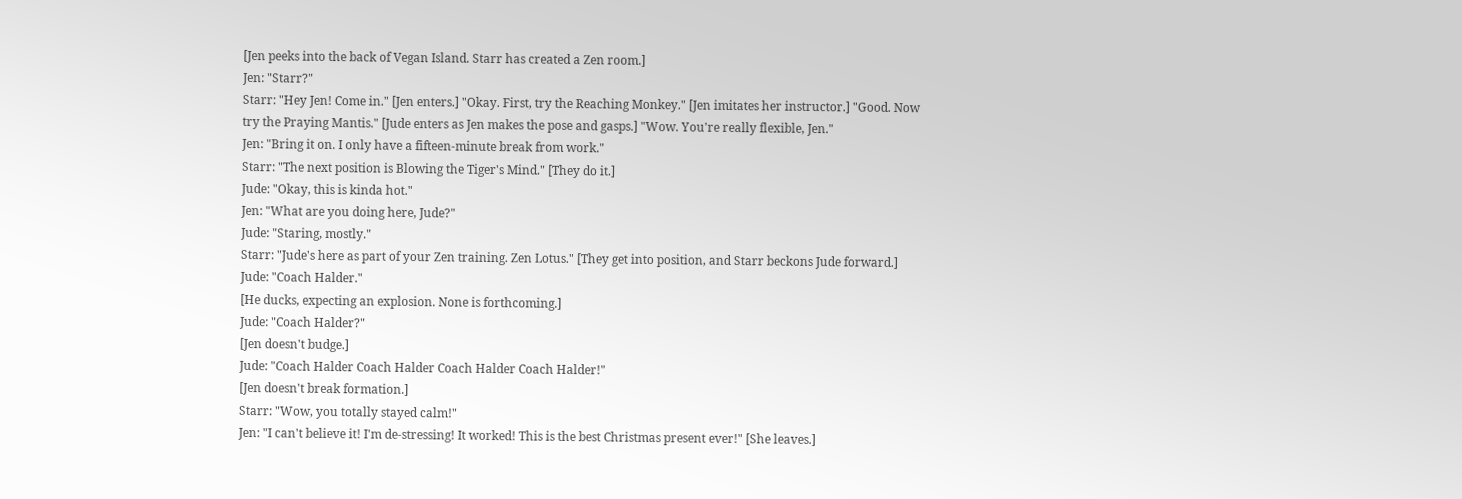[Jen peeks into the back of Vegan Island. Starr has created a Zen room.]
Jen: "Starr?"
Starr: "Hey Jen! Come in." [Jen enters.] "Okay. First, try the Reaching Monkey." [Jen imitates her instructor.] "Good. Now try the Praying Mantis." [Jude enters as Jen makes the pose and gasps.] "Wow. You're really flexible, Jen."
Jen: "Bring it on. I only have a fifteen-minute break from work."
Starr: "The next position is Blowing the Tiger's Mind." [They do it.]
Jude: "Okay, this is kinda hot."
Jen: "What are you doing here, Jude?"
Jude: "Staring, mostly."
Starr: "Jude's here as part of your Zen training. Zen Lotus." [They get into position, and Starr beckons Jude forward.]
Jude: "Coach Halder."
[He ducks, expecting an explosion. None is forthcoming.]
Jude: "Coach Halder?"
[Jen doesn't budge.]
Jude: "Coach Halder Coach Halder Coach Halder Coach Halder!"
[Jen doesn't break formation.]
Starr: "Wow, you totally stayed calm!"
Jen: "I can't believe it! I'm de-stressing! It worked! This is the best Christmas present ever!" [She leaves.]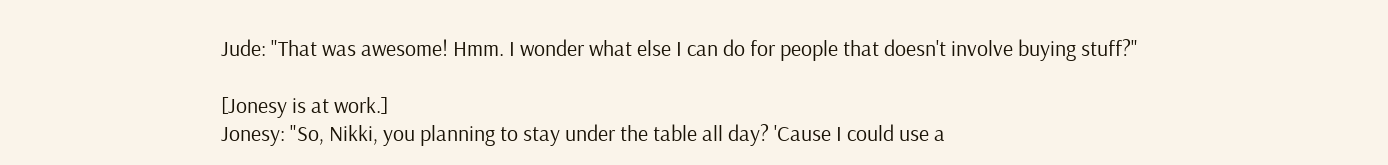Jude: "That was awesome! Hmm. I wonder what else I can do for people that doesn't involve buying stuff?"

[Jonesy is at work.]
Jonesy: "So, Nikki, you planning to stay under the table all day? 'Cause I could use a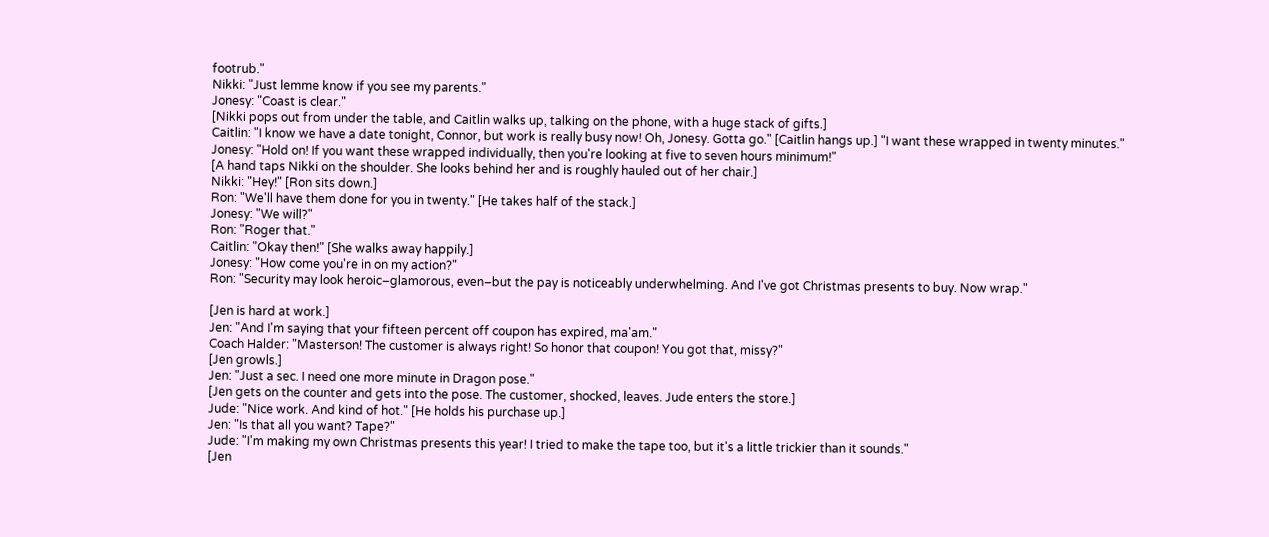footrub."
Nikki: "Just lemme know if you see my parents."
Jonesy: "Coast is clear."
[Nikki pops out from under the table, and Caitlin walks up, talking on the phone, with a huge stack of gifts.]
Caitlin: "I know we have a date tonight, Connor, but work is really busy now! Oh, Jonesy. Gotta go." [Caitlin hangs up.] "I want these wrapped in twenty minutes."
Jonesy: "Hold on! If you want these wrapped individually, then you're looking at five to seven hours minimum!"
[A hand taps Nikki on the shoulder. She looks behind her and is roughly hauled out of her chair.]
Nikki: "Hey!" [Ron sits down.]
Ron: "We'll have them done for you in twenty." [He takes half of the stack.]
Jonesy: "We will?"
Ron: "Roger that."
Caitlin: "Okay then!" [She walks away happily.]
Jonesy: "How come you're in on my action?"
Ron: "Security may look heroic–glamorous, even–but the pay is noticeably underwhelming. And I've got Christmas presents to buy. Now wrap."

[Jen is hard at work.]
Jen: "And I'm saying that your fifteen percent off coupon has expired, ma'am."
Coach Halder: "Masterson! The customer is always right! So honor that coupon! You got that, missy?"
[Jen growls.]
Jen: "Just a sec. I need one more minute in Dragon pose."
[Jen gets on the counter and gets into the pose. The customer, shocked, leaves. Jude enters the store.]
Jude: "Nice work. And kind of hot." [He holds his purchase up.]
Jen: "Is that all you want? Tape?"
Jude: "I'm making my own Christmas presents this year! I tried to make the tape too, but it's a little trickier than it sounds."
[Jen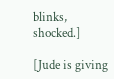blinks, shocked.]

[Jude is giving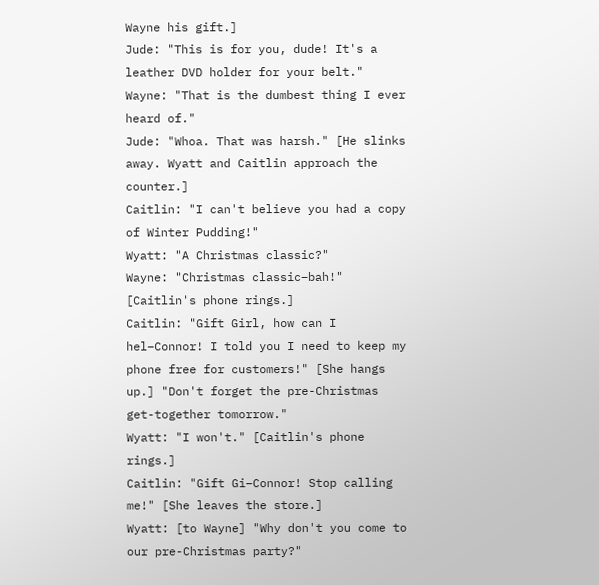Wayne his gift.]
Jude: "This is for you, dude! It's a leather DVD holder for your belt."
Wayne: "That is the dumbest thing I ever heard of."
Jude: "Whoa. That was harsh." [He slinks away. Wyatt and Caitlin approach the counter.]
Caitlin: "I can't believe you had a copy of Winter Pudding!"
Wyatt: "A Christmas classic?"
Wayne: "Christmas classic–bah!" [Caitlin's phone rings.]
Caitlin: "Gift Girl, how can I hel–Connor! I told you I need to keep my phone free for customers!" [She hangs up.] "Don't forget the pre-Christmas get-together tomorrow."
Wyatt: "I won't." [Caitlin's phone rings.]
Caitlin: "Gift Gi–Connor! Stop calling me!" [She leaves the store.]
Wyatt: [to Wayne] "Why don't you come to our pre-Christmas party?"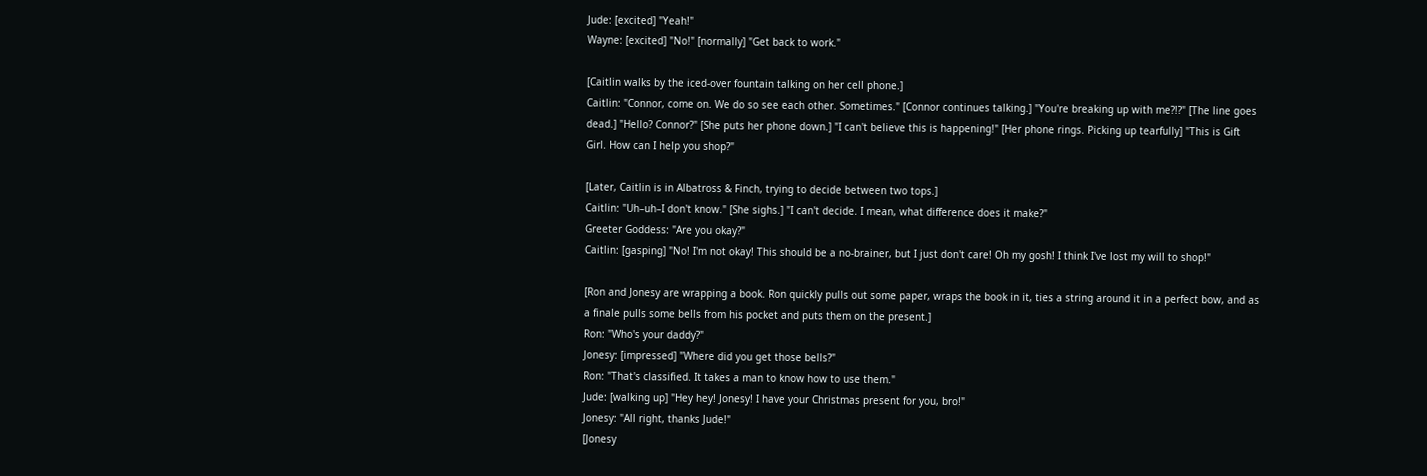Jude: [excited] "Yeah!"
Wayne: [excited] "No!" [normally] "Get back to work."

[Caitlin walks by the iced-over fountain talking on her cell phone.]
Caitlin: "Connor, come on. We do so see each other. Sometimes." [Connor continues talking.] "You're breaking up with me?!?" [The line goes dead.] "Hello? Connor?" [She puts her phone down.] "I can't believe this is happening!" [Her phone rings. Picking up tearfully] "This is Gift Girl. How can I help you shop?"

[Later, Caitlin is in Albatross & Finch, trying to decide between two tops.]
Caitlin: "Uh–uh–I don't know." [She sighs.] "I can't decide. I mean, what difference does it make?"
Greeter Goddess: "Are you okay?"
Caitlin: [gasping] "No! I'm not okay! This should be a no-brainer, but I just don't care! Oh my gosh! I think I've lost my will to shop!"

[Ron and Jonesy are wrapping a book. Ron quickly pulls out some paper, wraps the book in it, ties a string around it in a perfect bow, and as a finale pulls some bells from his pocket and puts them on the present.]
Ron: "Who's your daddy?"
Jonesy: [impressed] "Where did you get those bells?"
Ron: "That's classified. It takes a man to know how to use them."
Jude: [walking up] "Hey hey! Jonesy! I have your Christmas present for you, bro!"
Jonesy: "All right, thanks Jude!"
[Jonesy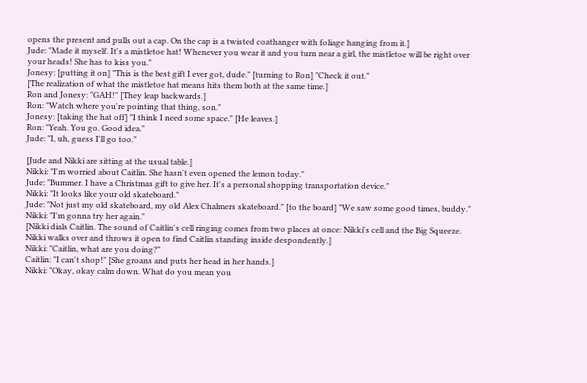opens the present and pulls out a cap. On the cap is a twisted coathanger with foliage hanging from it.]
Jude: "Made it myself. It's a mistletoe hat! Whenever you wear it and you turn near a girl, the mistletoe will be right over your heads! She has to kiss you."
Jonesy: [putting it on] "This is the best gift I ever got, dude." [turning to Ron] "Check it out."
[The realization of what the mistletoe hat means hits them both at the same time.]
Ron and Jonesy: "GAH!" [They leap backwards.]
Ron: "Watch where you're pointing that thing, son."
Jonesy: [taking the hat off] "I think I need some space." [He leaves.]
Ron: "Yeah. You go. Good idea."
Jude: "I, uh, guess I'll go too."

[Jude and Nikki are sitting at the usual table.]
Nikki: "I'm worried about Caitlin. She hasn't even opened the lemon today."
Jude: "Bummer. I have a Christmas gift to give her. It's a personal shopping transportation device."
Nikki: "It looks like your old skateboard."
Jude: "Not just my old skateboard, my old Alex Chalmers skateboard." [to the board] "We saw some good times, buddy."
Nikki: "I'm gonna try her again."
[Nikki dials Caitlin. The sound of Caitlin's cell ringing comes from two places at once: Nikki's cell and the Big Squeeze. Nikki walks over and throws it open to find Caitlin standing inside despondently.]
Nikki: "Caitlin, what are you doing?"
Caitlin: "I can't shop!" [She groans and puts her head in her hands.]
Nikki: "Okay, okay calm down. What do you mean you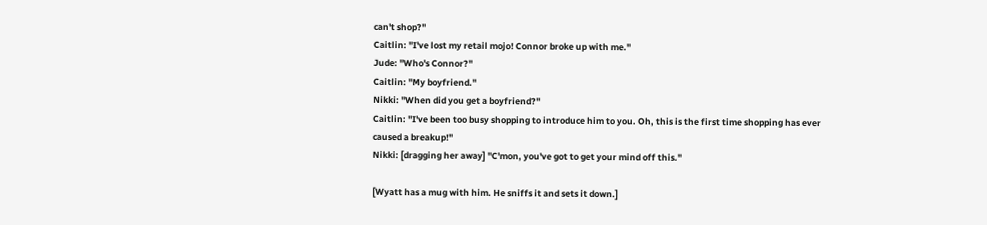can't shop?"
Caitlin: "I've lost my retail mojo! Connor broke up with me."
Jude: "Who's Connor?"
Caitlin: "My boyfriend."
Nikki: "When did you get a boyfriend?"
Caitlin: "I've been too busy shopping to introduce him to you. Oh, this is the first time shopping has ever caused a breakup!"
Nikki: [dragging her away] "C'mon, you've got to get your mind off this."

[Wyatt has a mug with him. He sniffs it and sets it down.]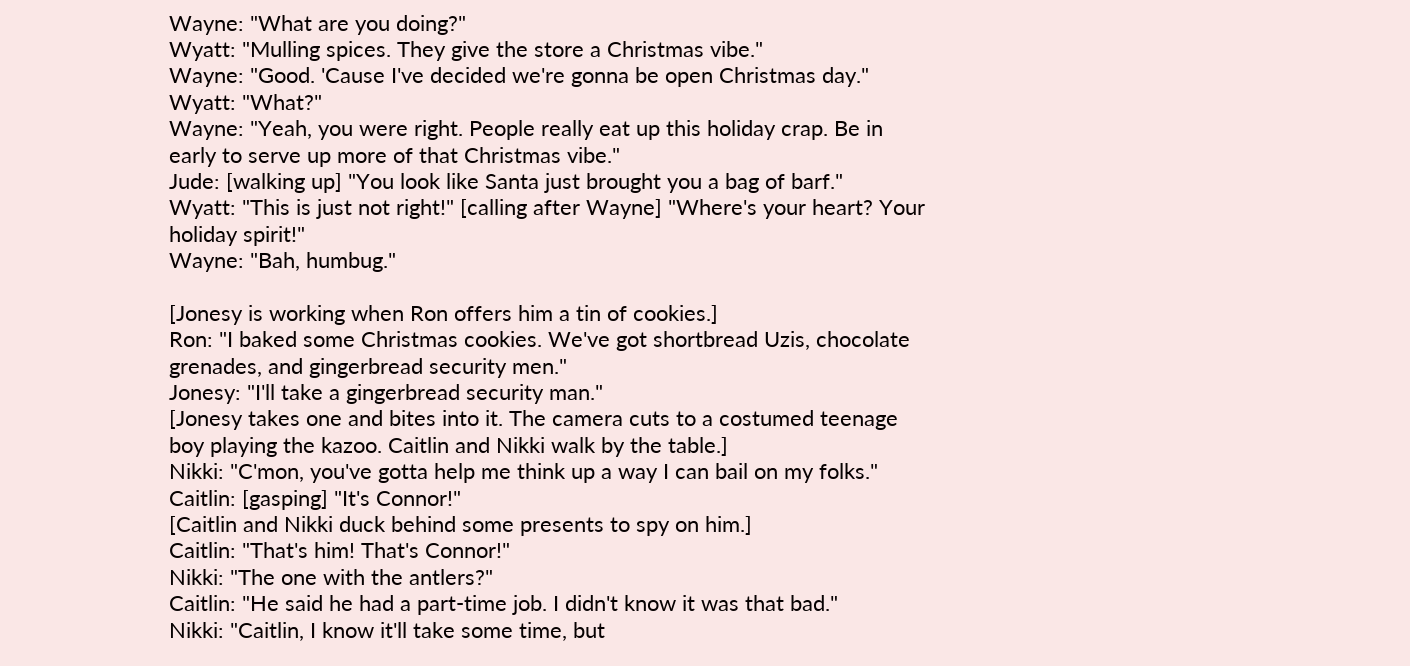Wayne: "What are you doing?"
Wyatt: "Mulling spices. They give the store a Christmas vibe."
Wayne: "Good. 'Cause I've decided we're gonna be open Christmas day."
Wyatt: "What?"
Wayne: "Yeah, you were right. People really eat up this holiday crap. Be in early to serve up more of that Christmas vibe."
Jude: [walking up] "You look like Santa just brought you a bag of barf."
Wyatt: "This is just not right!" [calling after Wayne] "Where's your heart? Your holiday spirit!"
Wayne: "Bah, humbug."

[Jonesy is working when Ron offers him a tin of cookies.]
Ron: "I baked some Christmas cookies. We've got shortbread Uzis, chocolate grenades, and gingerbread security men."
Jonesy: "I'll take a gingerbread security man."
[Jonesy takes one and bites into it. The camera cuts to a costumed teenage boy playing the kazoo. Caitlin and Nikki walk by the table.]
Nikki: "C'mon, you've gotta help me think up a way I can bail on my folks."
Caitlin: [gasping] "It's Connor!"
[Caitlin and Nikki duck behind some presents to spy on him.]
Caitlin: "That's him! That's Connor!"
Nikki: "The one with the antlers?"
Caitlin: "He said he had a part-time job. I didn't know it was that bad."
Nikki: "Caitlin, I know it'll take some time, but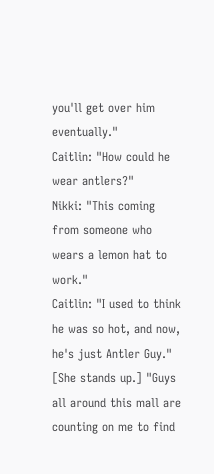you'll get over him eventually."
Caitlin: "How could he wear antlers?"
Nikki: "This coming from someone who wears a lemon hat to work."
Caitlin: "I used to think he was so hot, and now, he's just Antler Guy." [She stands up.] "Guys all around this mall are counting on me to find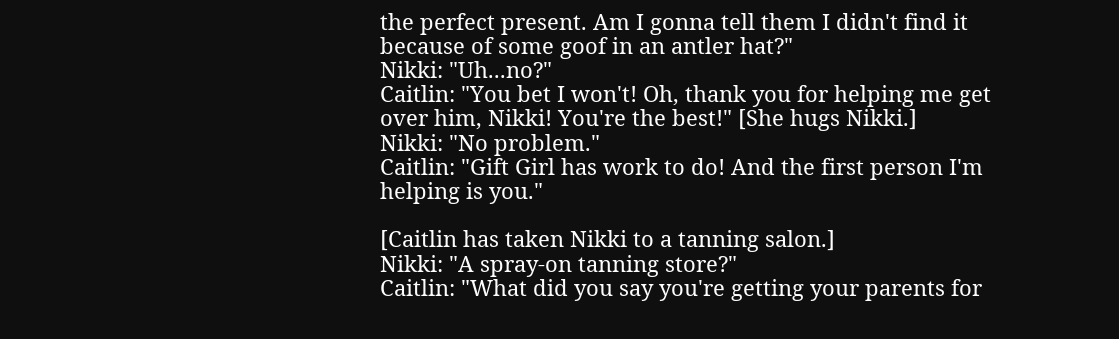the perfect present. Am I gonna tell them I didn't find it because of some goof in an antler hat?"
Nikki: "Uh...no?"
Caitlin: "You bet I won't! Oh, thank you for helping me get over him, Nikki! You're the best!" [She hugs Nikki.]
Nikki: "No problem."
Caitlin: "Gift Girl has work to do! And the first person I'm helping is you."

[Caitlin has taken Nikki to a tanning salon.]
Nikki: "A spray-on tanning store?"
Caitlin: "What did you say you're getting your parents for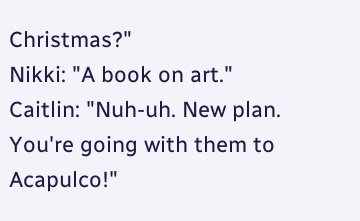Christmas?"
Nikki: "A book on art."
Caitlin: "Nuh-uh. New plan. You're going with them to Acapulco!"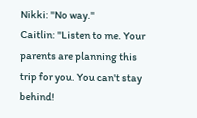Nikki: "No way."
Caitlin: "Listen to me. Your parents are planning this trip for you. You can't stay behind!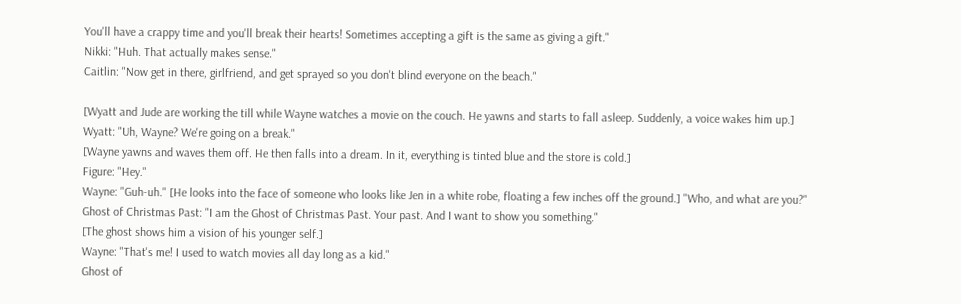You'll have a crappy time and you'll break their hearts! Sometimes accepting a gift is the same as giving a gift."
Nikki: "Huh. That actually makes sense."
Caitlin: "Now get in there, girlfriend, and get sprayed so you don't blind everyone on the beach."

[Wyatt and Jude are working the till while Wayne watches a movie on the couch. He yawns and starts to fall asleep. Suddenly, a voice wakes him up.]
Wyatt: "Uh, Wayne? We're going on a break."
[Wayne yawns and waves them off. He then falls into a dream. In it, everything is tinted blue and the store is cold.]
Figure: "Hey."
Wayne: "Guh-uh." [He looks into the face of someone who looks like Jen in a white robe, floating a few inches off the ground.] "Who, and what are you?"
Ghost of Christmas Past: "I am the Ghost of Christmas Past. Your past. And I want to show you something."
[The ghost shows him a vision of his younger self.]
Wayne: "That's me! I used to watch movies all day long as a kid."
Ghost of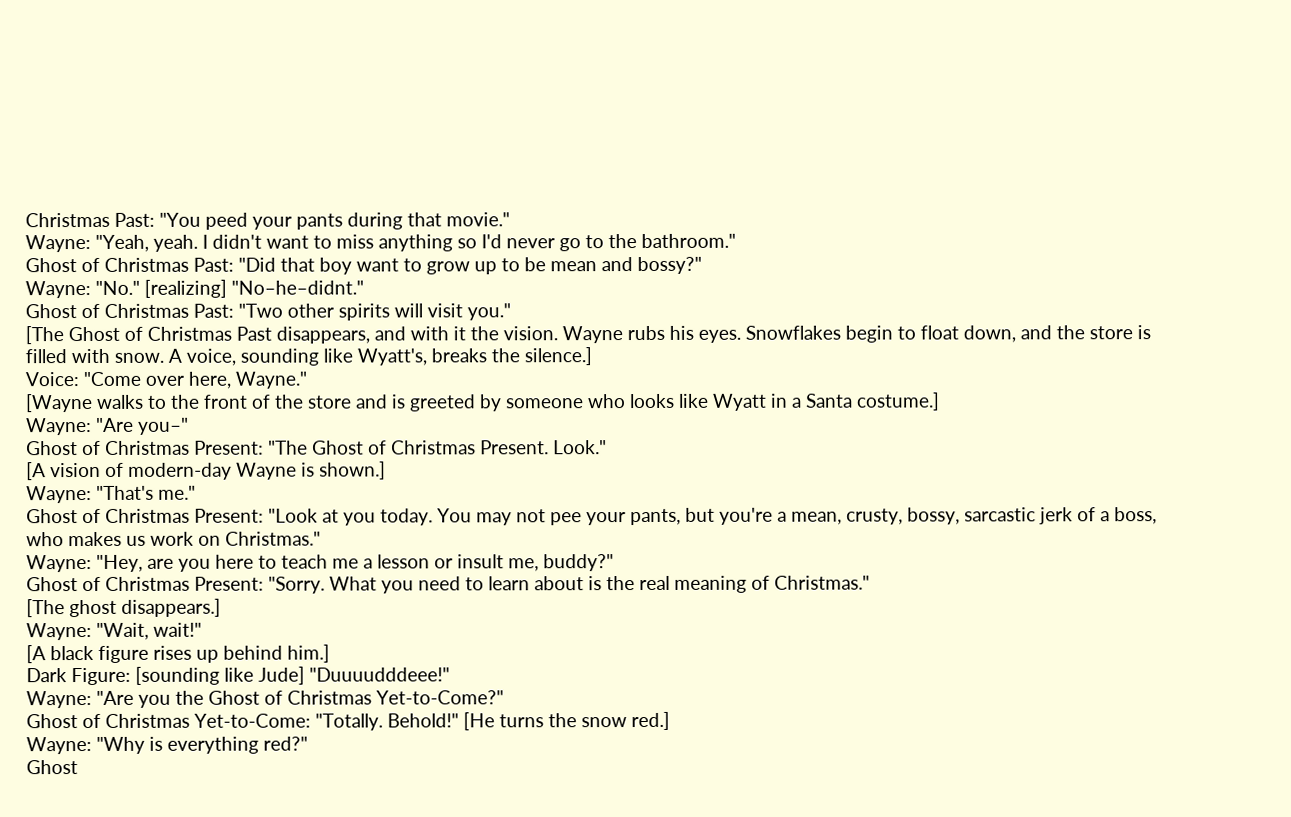Christmas Past: "You peed your pants during that movie."
Wayne: "Yeah, yeah. I didn't want to miss anything so I'd never go to the bathroom."
Ghost of Christmas Past: "Did that boy want to grow up to be mean and bossy?"
Wayne: "No." [realizing] "No–he–didnt."
Ghost of Christmas Past: "Two other spirits will visit you."
[The Ghost of Christmas Past disappears, and with it the vision. Wayne rubs his eyes. Snowflakes begin to float down, and the store is filled with snow. A voice, sounding like Wyatt's, breaks the silence.]
Voice: "Come over here, Wayne."
[Wayne walks to the front of the store and is greeted by someone who looks like Wyatt in a Santa costume.]
Wayne: "Are you–"
Ghost of Christmas Present: "The Ghost of Christmas Present. Look."
[A vision of modern-day Wayne is shown.]
Wayne: "That's me."
Ghost of Christmas Present: "Look at you today. You may not pee your pants, but you're a mean, crusty, bossy, sarcastic jerk of a boss, who makes us work on Christmas."
Wayne: "Hey, are you here to teach me a lesson or insult me, buddy?"
Ghost of Christmas Present: "Sorry. What you need to learn about is the real meaning of Christmas."
[The ghost disappears.]
Wayne: "Wait, wait!"
[A black figure rises up behind him.]
Dark Figure: [sounding like Jude] "Duuuudddeee!"
Wayne: "Are you the Ghost of Christmas Yet-to-Come?"
Ghost of Christmas Yet-to-Come: "Totally. Behold!" [He turns the snow red.]
Wayne: "Why is everything red?"
Ghost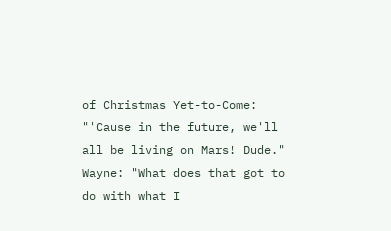of Christmas Yet-to-Come: "'Cause in the future, we'll all be living on Mars! Dude."
Wayne: "What does that got to do with what I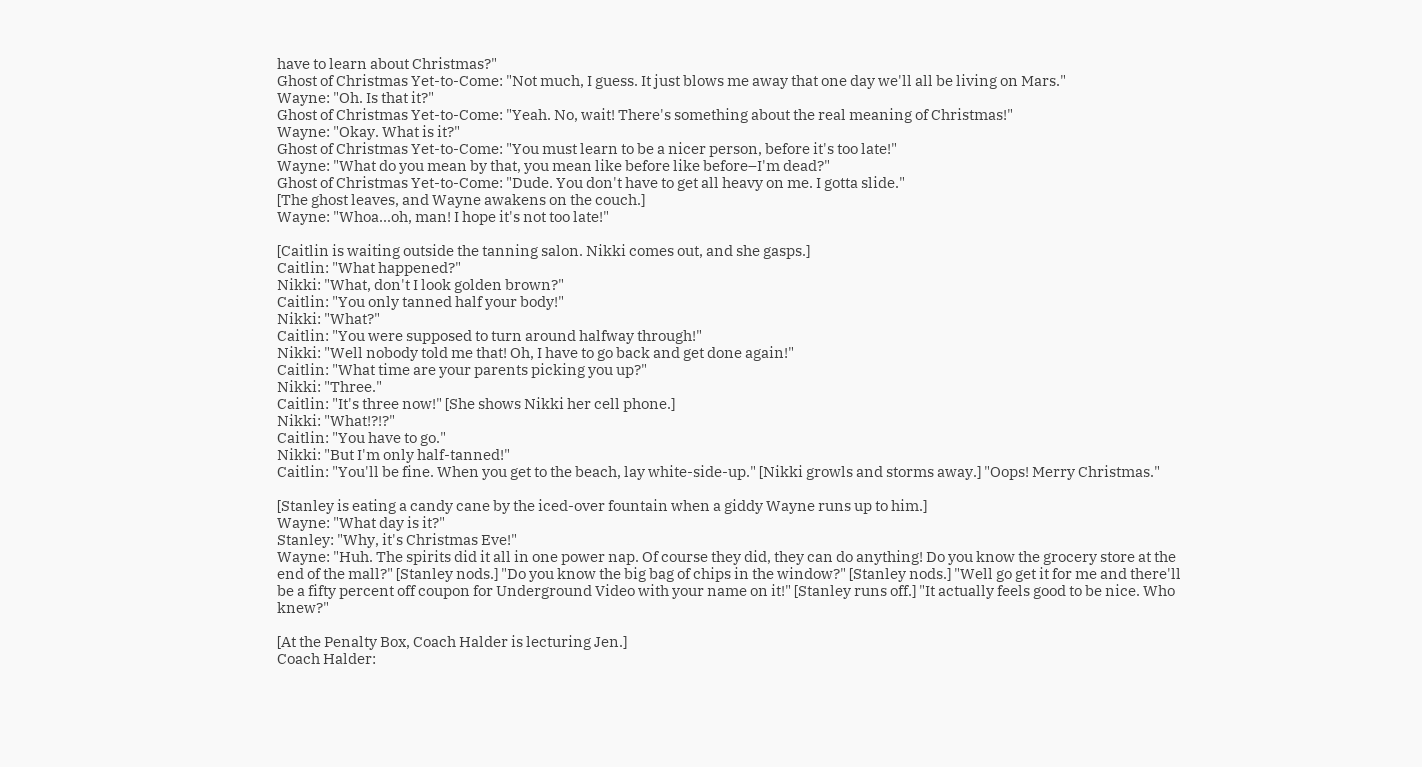have to learn about Christmas?"
Ghost of Christmas Yet-to-Come: "Not much, I guess. It just blows me away that one day we'll all be living on Mars."
Wayne: "Oh. Is that it?"
Ghost of Christmas Yet-to-Come: "Yeah. No, wait! There's something about the real meaning of Christmas!"
Wayne: "Okay. What is it?"
Ghost of Christmas Yet-to-Come: "You must learn to be a nicer person, before it's too late!"
Wayne: "What do you mean by that, you mean like before like before–I'm dead?"
Ghost of Christmas Yet-to-Come: "Dude. You don't have to get all heavy on me. I gotta slide."
[The ghost leaves, and Wayne awakens on the couch.]
Wayne: "Whoa...oh, man! I hope it's not too late!"

[Caitlin is waiting outside the tanning salon. Nikki comes out, and she gasps.]
Caitlin: "What happened?"
Nikki: "What, don't I look golden brown?"
Caitlin: "You only tanned half your body!"
Nikki: "What?"
Caitlin: "You were supposed to turn around halfway through!"
Nikki: "Well nobody told me that! Oh, I have to go back and get done again!"
Caitlin: "What time are your parents picking you up?"
Nikki: "Three."
Caitlin: "It's three now!" [She shows Nikki her cell phone.]
Nikki: "What!?!?"
Caitlin: "You have to go."
Nikki: "But I'm only half-tanned!"
Caitlin: "You'll be fine. When you get to the beach, lay white-side-up." [Nikki growls and storms away.] "Oops! Merry Christmas."

[Stanley is eating a candy cane by the iced-over fountain when a giddy Wayne runs up to him.]
Wayne: "What day is it?"
Stanley: "Why, it's Christmas Eve!"
Wayne: "Huh. The spirits did it all in one power nap. Of course they did, they can do anything! Do you know the grocery store at the end of the mall?" [Stanley nods.] "Do you know the big bag of chips in the window?" [Stanley nods.] "Well go get it for me and there'll be a fifty percent off coupon for Underground Video with your name on it!" [Stanley runs off.] "It actually feels good to be nice. Who knew?"

[At the Penalty Box, Coach Halder is lecturing Jen.]
Coach Halder: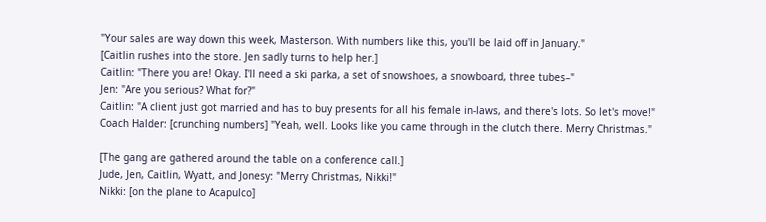"Your sales are way down this week, Masterson. With numbers like this, you'll be laid off in January."
[Caitlin rushes into the store. Jen sadly turns to help her.]
Caitlin: "There you are! Okay. I'll need a ski parka, a set of snowshoes, a snowboard, three tubes–"
Jen: "Are you serious? What for?"
Caitlin: "A client just got married and has to buy presents for all his female in-laws, and there's lots. So let's move!"
Coach Halder: [crunching numbers] "Yeah, well. Looks like you came through in the clutch there. Merry Christmas."

[The gang are gathered around the table on a conference call.]
Jude, Jen, Caitlin, Wyatt, and Jonesy: "Merry Christmas, Nikki!"
Nikki: [on the plane to Acapulco]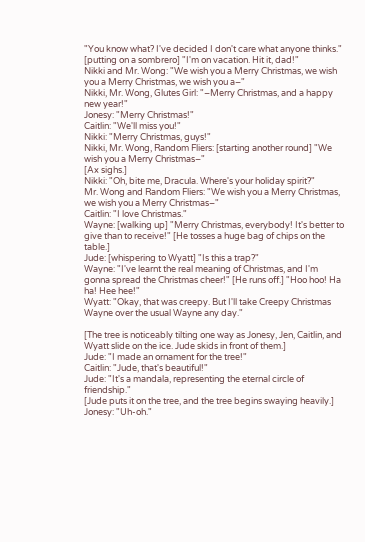"You know what? I've decided I don't care what anyone thinks." [putting on a sombrero] "I'm on vacation. Hit it, dad!"
Nikki and Mr. Wong: "We wish you a Merry Christmas, we wish you a Merry Christmas, we wish you a–"
Nikki, Mr. Wong, Glutes Girl: "–Merry Christmas, and a happy new year!"
Jonesy: "Merry Christmas!"
Caitlin: "We'll miss you!"
Nikki: "Merry Christmas, guys!"
Nikki, Mr. Wong, Random Fliers: [starting another round] "We wish you a Merry Christmas–"
[Ax sighs.]
Nikki: "Oh, bite me, Dracula. Where's your holiday spirit?"
Mr. Wong and Random Fliers: "We wish you a Merry Christmas, we wish you a Merry Christmas–"
Caitlin: "I love Christmas."
Wayne: [walking up] "Merry Christmas, everybody! It's better to give than to receive!" [He tosses a huge bag of chips on the table.]
Jude: [whispering to Wyatt] "Is this a trap?"
Wayne: "I've learnt the real meaning of Christmas, and I'm gonna spread the Christmas cheer!" [He runs off.] "Hoo hoo! Ha ha! Hee hee!"
Wyatt: "Okay, that was creepy. But I'll take Creepy Christmas Wayne over the usual Wayne any day."

[The tree is noticeably tilting one way as Jonesy, Jen, Caitlin, and Wyatt slide on the ice. Jude skids in front of them.]
Jude: "I made an ornament for the tree!"
Caitlin: "Jude, that's beautiful!"
Jude: "It's a mandala, representing the eternal circle of friendship."
[Jude puts it on the tree, and the tree begins swaying heavily.]
Jonesy: "Uh-oh."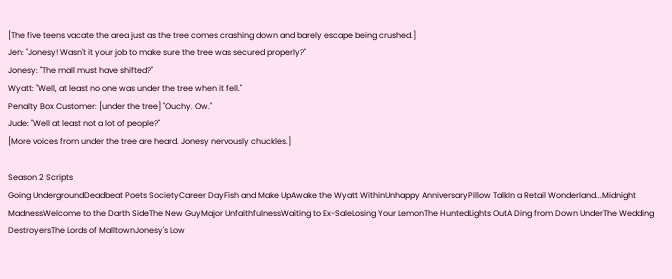[The five teens vacate the area just as the tree comes crashing down and barely escape being crushed.]
Jen: "Jonesy! Wasn't it your job to make sure the tree was secured properly?"
Jonesy: "The mall must have shifted?"
Wyatt: "Well, at least no one was under the tree when it fell."
Penalty Box Customer: [under the tree] "Ouchy. Ow."
Jude: "Well at least not a lot of people?"
[More voices from under the tree are heard. Jonesy nervously chuckles.]

Season 2 Scripts
Going UndergroundDeadbeat Poets SocietyCareer DayFish and Make UpAwake the Wyatt WithinUnhappy AnniversaryPillow TalkIn a Retail Wonderland...Midnight MadnessWelcome to the Darth SideThe New GuyMajor UnfaithfulnessWaiting to Ex-SaleLosing Your LemonThe HuntedLights OutA Ding from Down UnderThe Wedding DestroyersThe Lords of MalltownJonesy's Low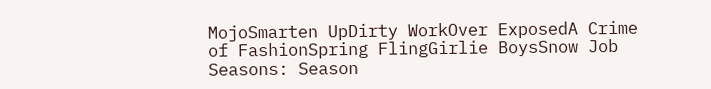MojoSmarten UpDirty WorkOver ExposedA Crime of FashionSpring FlingGirlie BoysSnow Job
Seasons: Season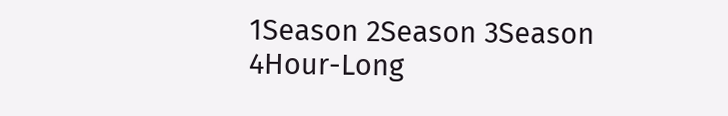1Season 2Season 3Season 4Hour-Long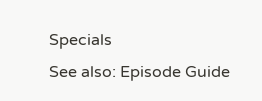Specials
See also: Episode Guide